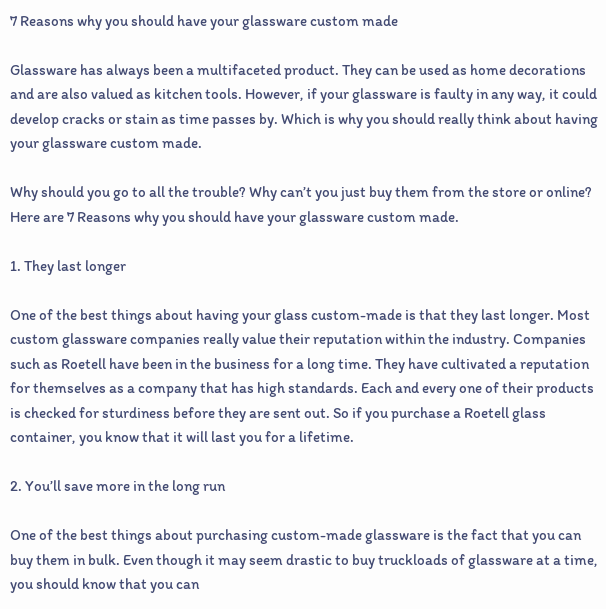7 Reasons why you should have your glassware custom made

Glassware has always been a multifaceted product. They can be used as home decorations and are also valued as kitchen tools. However, if your glassware is faulty in any way, it could develop cracks or stain as time passes by. Which is why you should really think about having your glassware custom made.

Why should you go to all the trouble? Why can’t you just buy them from the store or online? Here are 7 Reasons why you should have your glassware custom made.

1. They last longer

One of the best things about having your glass custom-made is that they last longer. Most custom glassware companies really value their reputation within the industry. Companies such as Roetell have been in the business for a long time. They have cultivated a reputation for themselves as a company that has high standards. Each and every one of their products is checked for sturdiness before they are sent out. So if you purchase a Roetell glass container, you know that it will last you for a lifetime.

2. You’ll save more in the long run

One of the best things about purchasing custom-made glassware is the fact that you can buy them in bulk. Even though it may seem drastic to buy truckloads of glassware at a time, you should know that you can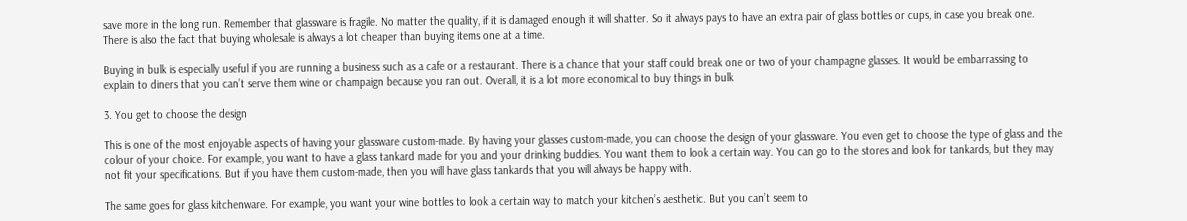save more in the long run. Remember that glassware is fragile. No matter the quality, if it is damaged enough it will shatter. So it always pays to have an extra pair of glass bottles or cups, in case you break one. There is also the fact that buying wholesale is always a lot cheaper than buying items one at a time.

Buying in bulk is especially useful if you are running a business such as a cafe or a restaurant. There is a chance that your staff could break one or two of your champagne glasses. It would be embarrassing to explain to diners that you can’t serve them wine or champaign because you ran out. Overall, it is a lot more economical to buy things in bulk

3. You get to choose the design

This is one of the most enjoyable aspects of having your glassware custom-made. By having your glasses custom-made, you can choose the design of your glassware. You even get to choose the type of glass and the colour of your choice. For example, you want to have a glass tankard made for you and your drinking buddies. You want them to look a certain way. You can go to the stores and look for tankards, but they may not fit your specifications. But if you have them custom-made, then you will have glass tankards that you will always be happy with.

The same goes for glass kitchenware. For example, you want your wine bottles to look a certain way to match your kitchen’s aesthetic. But you can’t seem to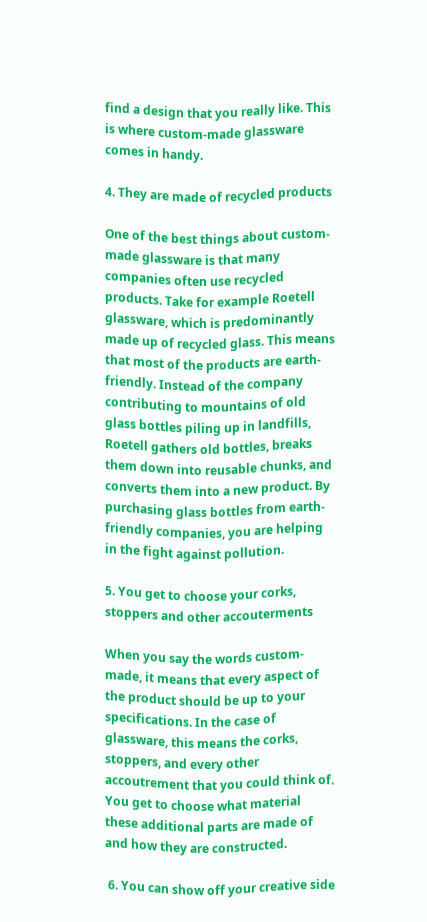find a design that you really like. This is where custom-made glassware comes in handy.

4. They are made of recycled products

One of the best things about custom-made glassware is that many companies often use recycled products. Take for example Roetell glassware, which is predominantly made up of recycled glass. This means that most of the products are earth-friendly. Instead of the company contributing to mountains of old glass bottles piling up in landfills, Roetell gathers old bottles, breaks them down into reusable chunks, and converts them into a new product. By purchasing glass bottles from earth-friendly companies, you are helping in the fight against pollution.

5. You get to choose your corks, stoppers and other accouterments

When you say the words custom-made, it means that every aspect of the product should be up to your specifications. In the case of glassware, this means the corks, stoppers, and every other accoutrement that you could think of. You get to choose what material these additional parts are made of and how they are constructed.

 6. You can show off your creative side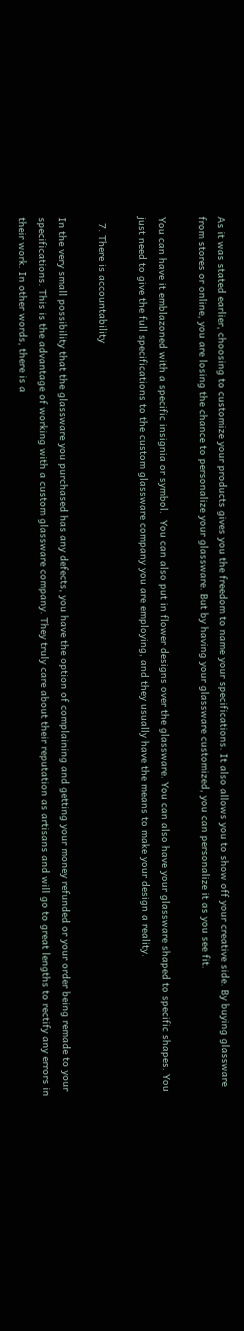As it was stated earlier, choosing to customize your products gives you the freedom to name your specifications. It also allows you to show off your creative side. By buying glassware from stores or online, you are losing the chance to personalize your glassware. But by having your glassware customized, you can personalize it as you see fit.

You can have it emblazoned with a specific insignia or symbol.  You can also put in flower designs over the glassware. You can also have your glassware shaped to specific shapes. You just need to give the full specifications to the custom glassware company you are employing, and they usually have the means to make your design a reality.

  7. There is accountability

In the very small possibility that the glassware you purchased has any defects, you have the option of complaining and getting your money refunded or your order being remade to your specifications. This is the advantage of working with a custom glassware company. They truly care about their reputation as artisans and will go to great lengths to rectify any errors in their work. In other words, there is a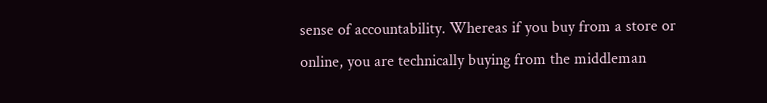sense of accountability. Whereas if you buy from a store or online, you are technically buying from the middleman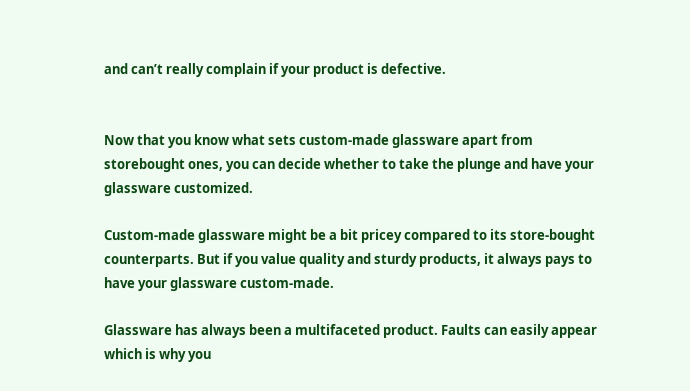and can’t really complain if your product is defective.


Now that you know what sets custom-made glassware apart from storebought ones, you can decide whether to take the plunge and have your glassware customized.

Custom-made glassware might be a bit pricey compared to its store-bought counterparts. But if you value quality and sturdy products, it always pays to have your glassware custom-made.

Glassware has always been a multifaceted product. Faults can easily appear which is why you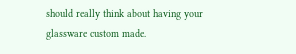should really think about having your glassware custom made.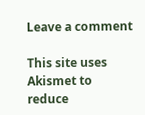Leave a comment

This site uses Akismet to reduce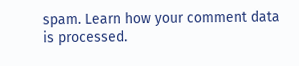spam. Learn how your comment data is processed.